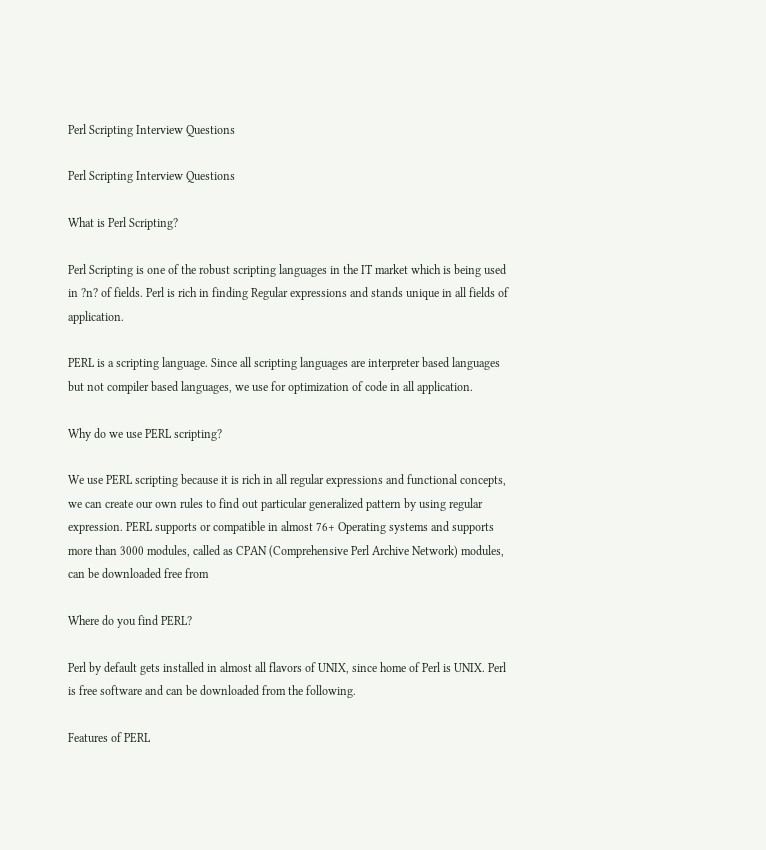Perl Scripting Interview Questions

Perl Scripting Interview Questions

What is Perl Scripting?

Perl Scripting is one of the robust scripting languages in the IT market which is being used in ?n? of fields. Perl is rich in finding Regular expressions and stands unique in all fields of application.

PERL is a scripting language. Since all scripting languages are interpreter based languages but not compiler based languages, we use for optimization of code in all application.

Why do we use PERL scripting?

We use PERL scripting because it is rich in all regular expressions and functional concepts, we can create our own rules to find out particular generalized pattern by using regular expression. PERL supports or compatible in almost 76+ Operating systems and supports more than 3000 modules, called as CPAN (Comprehensive Perl Archive Network) modules, can be downloaded free from

Where do you find PERL?

Perl by default gets installed in almost all flavors of UNIX, since home of Perl is UNIX. Perl is free software and can be downloaded from the following.

Features of PERL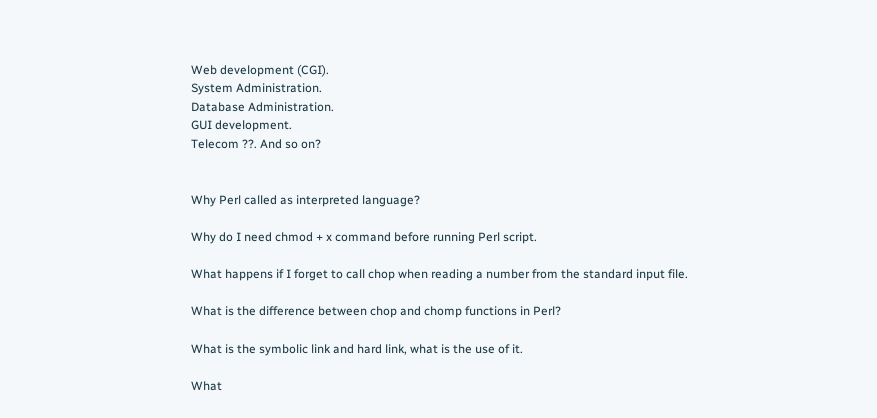Web development (CGI).
System Administration.
Database Administration.
GUI development.
Telecom ??. And so on?


Why Perl called as interpreted language?

Why do I need chmod + x command before running Perl script.

What happens if I forget to call chop when reading a number from the standard input file.

What is the difference between chop and chomp functions in Perl?

What is the symbolic link and hard link, what is the use of it.

What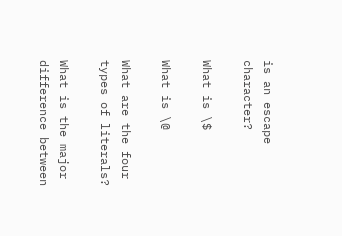is an escape character?

What is \$

What is \@

What are the four types of literals?

What is the major difference between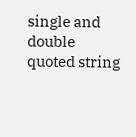single and double quoted string